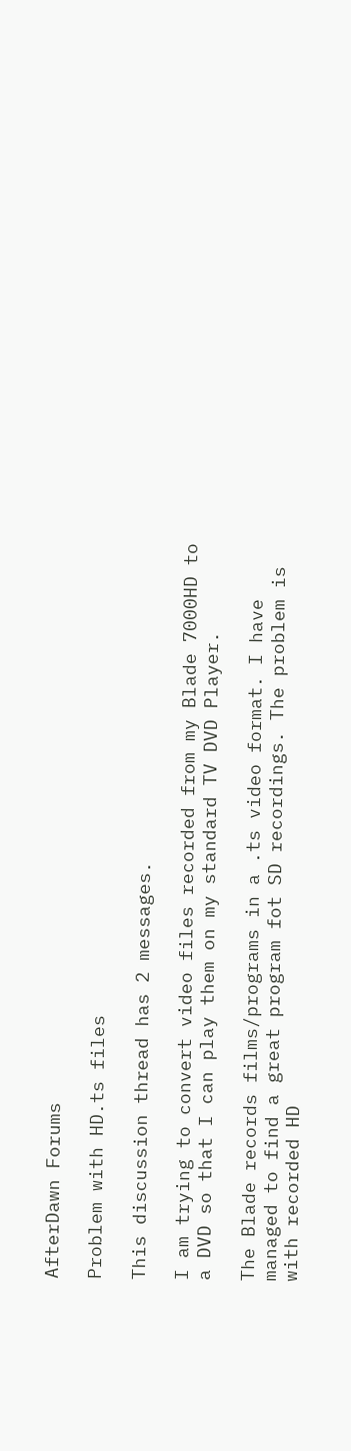AfterDawn Forums

Problem with HD.ts files

This discussion thread has 2 messages.

I am trying to convert video files recorded from my Blade 7000HD to a DVD so that I can play them on my standard TV DVD Player.

The Blade records films/programs in a .ts video format. I have managed to find a great program fot SD recordings. The problem is with recorded HD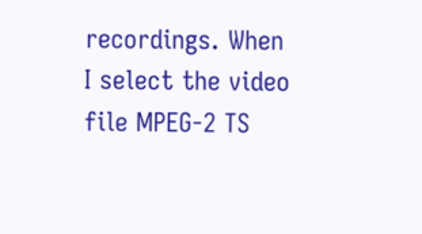recordings. When I select the video file MPEG-2 TS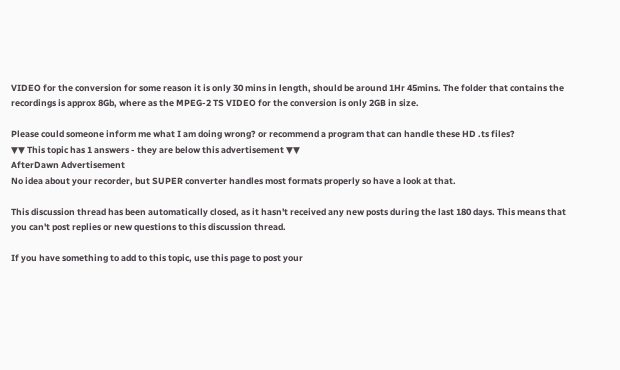VIDEO for the conversion for some reason it is only 30 mins in length, should be around 1Hr 45mins. The folder that contains the recordings is approx 8Gb, where as the MPEG-2 TS VIDEO for the conversion is only 2GB in size.

Please could someone inform me what I am doing wrong? or recommend a program that can handle these HD .ts files?
▼▼ This topic has 1 answers - they are below this advertisement ▼▼
AfterDawn Advertisement
No idea about your recorder, but SUPER converter handles most formats properly so have a look at that.

This discussion thread has been automatically closed, as it hasn't received any new posts during the last 180 days. This means that you can't post replies or new questions to this discussion thread.

If you have something to add to this topic, use this page to post your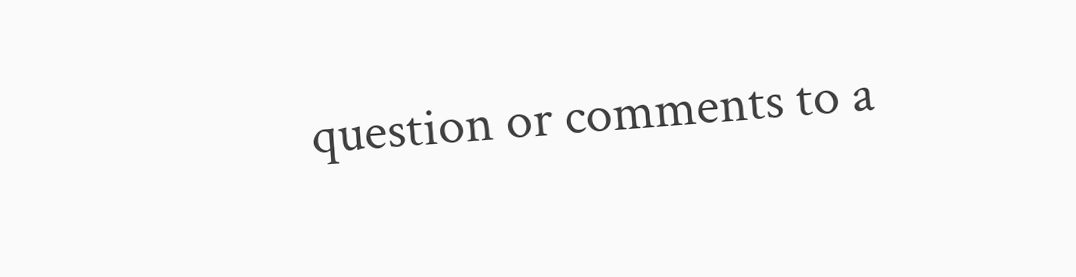question or comments to a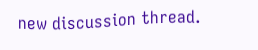new discussion thread.